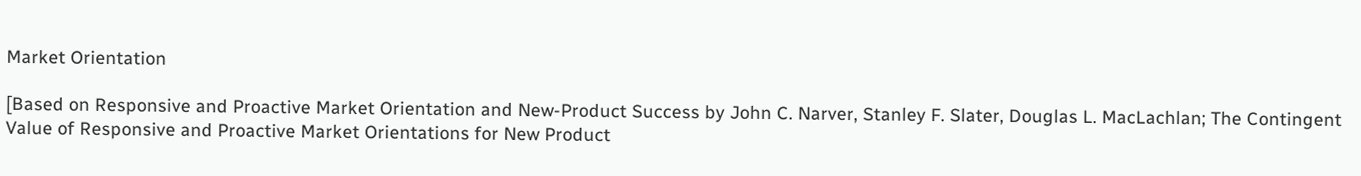Market Orientation

[Based on Responsive and Proactive Market Orientation and New-Product Success by John C. Narver, Stanley F. Slater, Douglas L. MacLachlan; The Contingent Value of Responsive and Proactive Market Orientations for New Product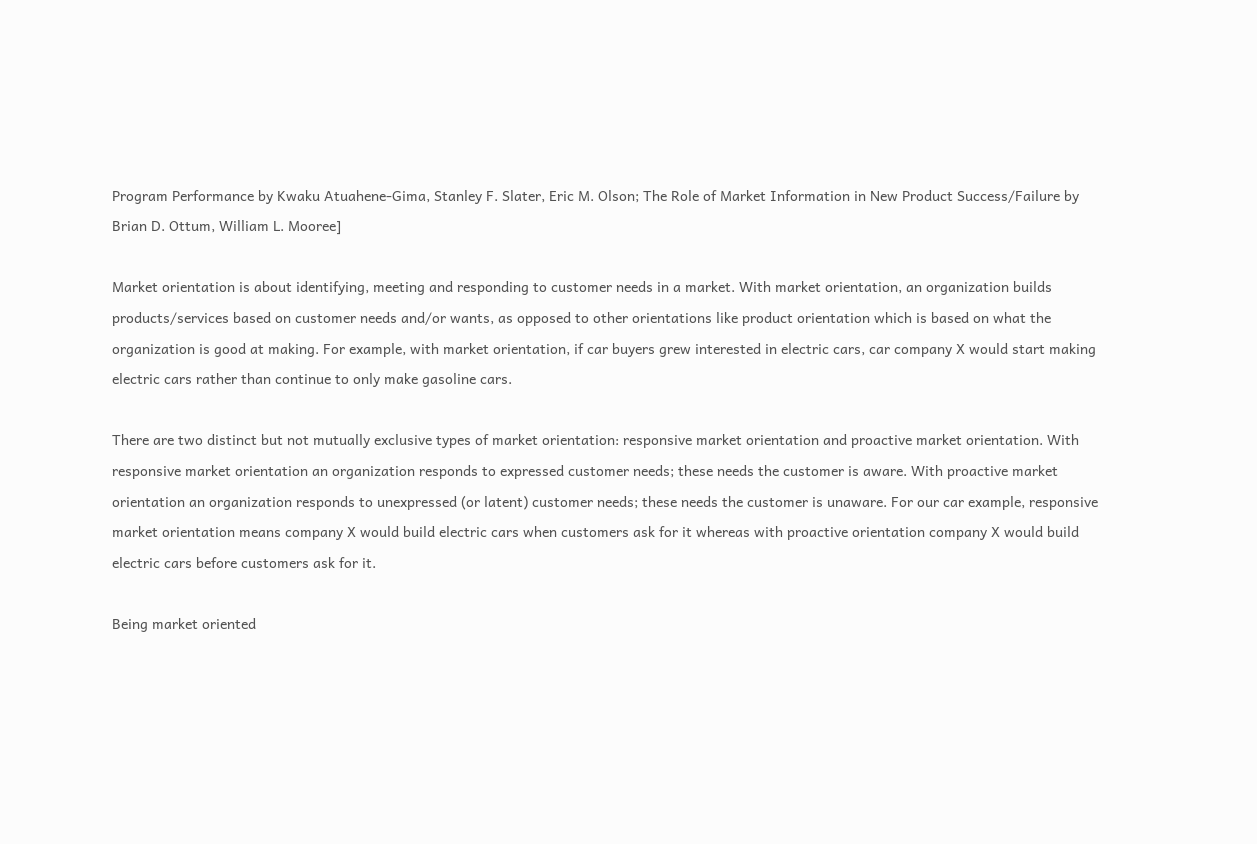Program Performance by Kwaku Atuahene-Gima, Stanley F. Slater, Eric M. Olson; The Role of Market Information in New Product Success/Failure by Brian D. Ottum, William L. Mooree]

Market orientation is about identifying, meeting and responding to customer needs in a market. With market orientation, an organization builds products/services based on customer needs and/or wants, as opposed to other orientations like product orientation which is based on what the organization is good at making. For example, with market orientation, if car buyers grew interested in electric cars, car company X would start making electric cars rather than continue to only make gasoline cars.

There are two distinct but not mutually exclusive types of market orientation: responsive market orientation and proactive market orientation. With responsive market orientation an organization responds to expressed customer needs; these needs the customer is aware. With proactive market orientation an organization responds to unexpressed (or latent) customer needs; these needs the customer is unaware. For our car example, responsive market orientation means company X would build electric cars when customers ask for it whereas with proactive orientation company X would build electric cars before customers ask for it.

Being market oriented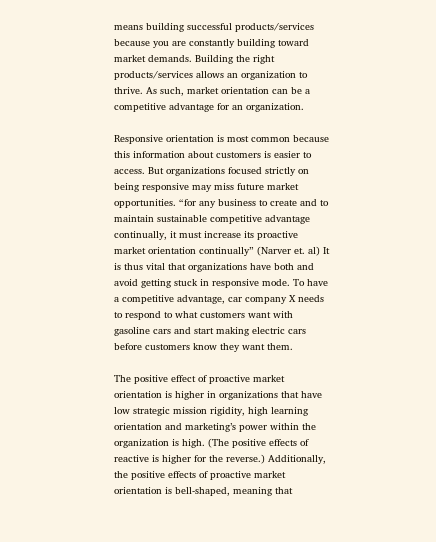means building successful products/services because you are constantly building toward market demands. Building the right products/services allows an organization to thrive. As such, market orientation can be a competitive advantage for an organization.

Responsive orientation is most common because this information about customers is easier to access. But organizations focused strictly on being responsive may miss future market opportunities. “for any business to create and to maintain sustainable competitive advantage continually, it must increase its proactive market orientation continually” (Narver et. al) It is thus vital that organizations have both and avoid getting stuck in responsive mode. To have a competitive advantage, car company X needs to respond to what customers want with gasoline cars and start making electric cars before customers know they want them.

The positive effect of proactive market orientation is higher in organizations that have low strategic mission rigidity, high learning orientation and marketing’s power within the organization is high. (The positive effects of reactive is higher for the reverse.) Additionally, the positive effects of proactive market orientation is bell-shaped, meaning that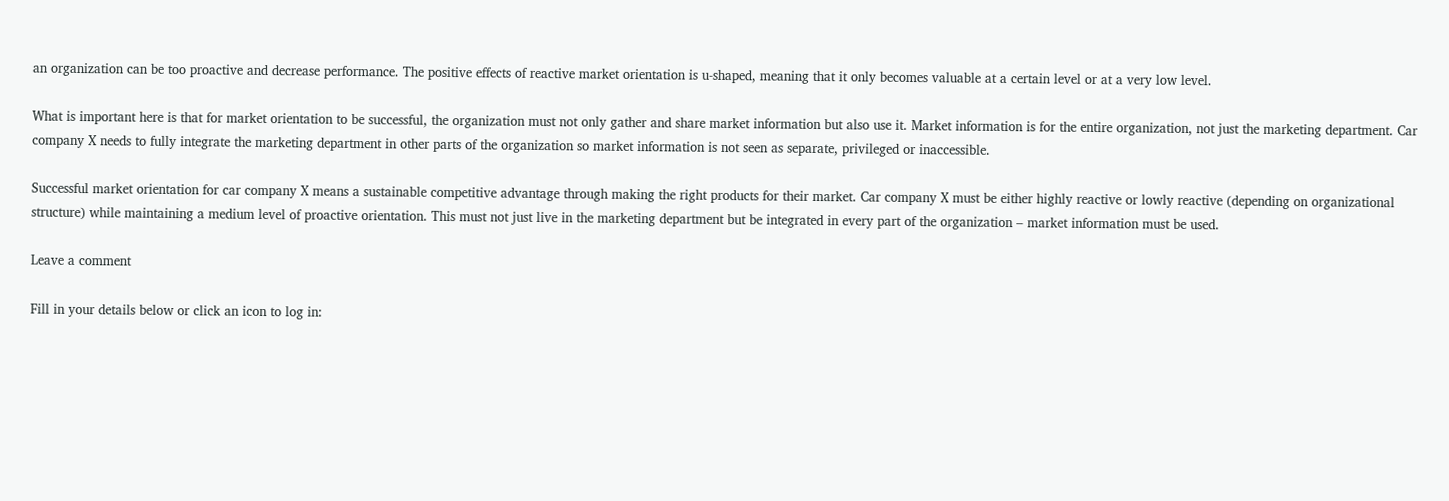an organization can be too proactive and decrease performance. The positive effects of reactive market orientation is u-shaped, meaning that it only becomes valuable at a certain level or at a very low level.

What is important here is that for market orientation to be successful, the organization must not only gather and share market information but also use it. Market information is for the entire organization, not just the marketing department. Car company X needs to fully integrate the marketing department in other parts of the organization so market information is not seen as separate, privileged or inaccessible.

Successful market orientation for car company X means a sustainable competitive advantage through making the right products for their market. Car company X must be either highly reactive or lowly reactive (depending on organizational structure) while maintaining a medium level of proactive orientation. This must not just live in the marketing department but be integrated in every part of the organization – market information must be used.

Leave a comment

Fill in your details below or click an icon to log in: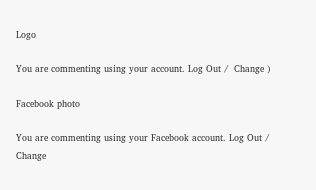Logo

You are commenting using your account. Log Out /  Change )

Facebook photo

You are commenting using your Facebook account. Log Out /  Change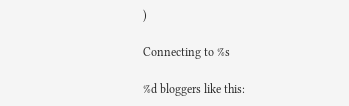)

Connecting to %s

%d bloggers like this: